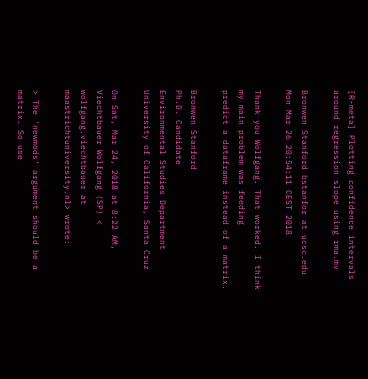[R-meta] Plotting confidence intervals around regression slope using rma.mv

Bronwen Stanford bstanfor at ucsc.edu
Mon Mar 26 20:54:11 CEST 2018

Thank you Wolfgang. That worked. I think my main problem was feeding
predict a dataframe instead of a matrix.

Bronwen Stanford
Ph.D. Candidate
Environmental Studies Department
University of California, Santa Cruz

On Sat, Mar 24, 2018 at 8:22 AM, Viechtbauer Wolfgang (SP) <
wolfgang.viechtbauer at maastrichtuniversity.nl> wrote:

> The 'newmods' argument should be a matrix. So use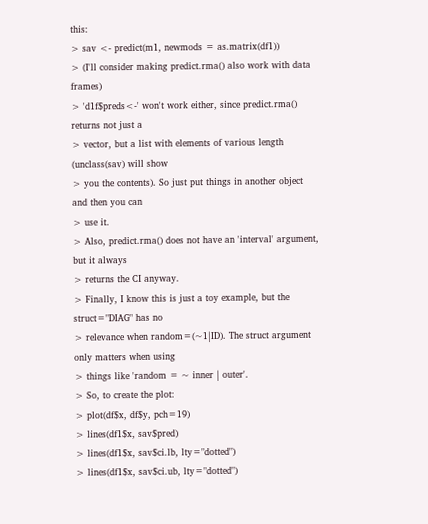this:
> sav <- predict(m1, newmods = as.matrix(df1))
> (I'll consider making predict.rma() also work with data frames)
> 'd1f$preds<-' won't work either, since predict.rma() returns not just a
> vector, but a list with elements of various length (unclass(sav) will show
> you the contents). So just put things in another object and then you can
> use it.
> Also, predict.rma() does not have an 'interval' argument, but it always
> returns the CI anyway.
> Finally, I know this is just a toy example, but the struct="DIAG" has no
> relevance when random=(~1|ID). The struct argument only matters when using
> things like 'random = ~ inner | outer'.
> So, to create the plot:
> plot(df$x, df$y, pch=19)
> lines(df1$x, sav$pred)
> lines(df1$x, sav$ci.lb, lty="dotted")
> lines(df1$x, sav$ci.ub, lty="dotted")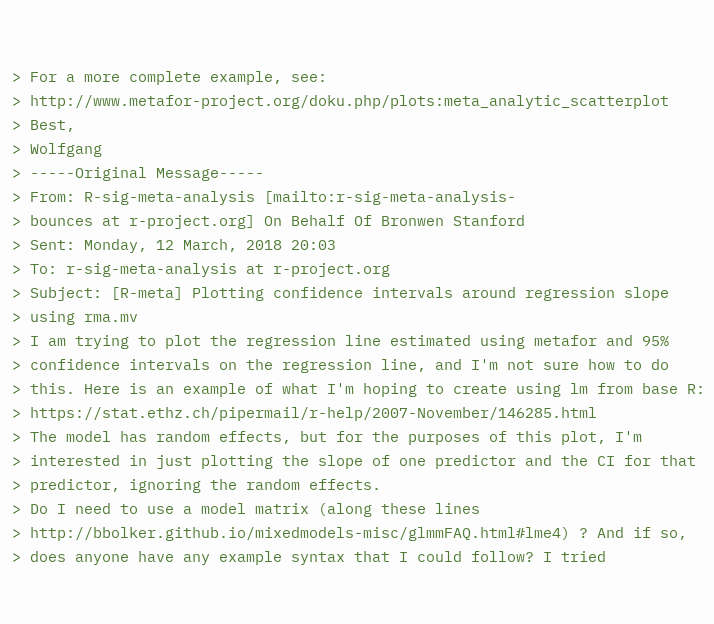> For a more complete example, see:
> http://www.metafor-project.org/doku.php/plots:meta_analytic_scatterplot
> Best,
> Wolfgang
> -----Original Message-----
> From: R-sig-meta-analysis [mailto:r-sig-meta-analysis-
> bounces at r-project.org] On Behalf Of Bronwen Stanford
> Sent: Monday, 12 March, 2018 20:03
> To: r-sig-meta-analysis at r-project.org
> Subject: [R-meta] Plotting confidence intervals around regression slope
> using rma.mv
> I am trying to plot the regression line estimated using metafor and 95%
> confidence intervals on the regression line, and I'm not sure how to do
> this. Here is an example of what I'm hoping to create using lm from base R:
> https://stat.ethz.ch/pipermail/r-help/2007-November/146285.html
> The model has random effects, but for the purposes of this plot, I'm
> interested in just plotting the slope of one predictor and the CI for that
> predictor, ignoring the random effects.
> Do I need to use a model matrix (along these lines
> http://bbolker.github.io/mixedmodels-misc/glmmFAQ.html#lme4) ? And if so,
> does anyone have any example syntax that I could follow? I tried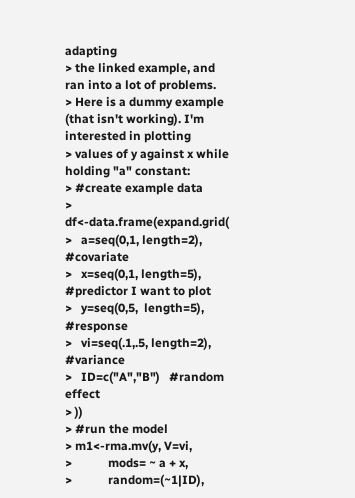adapting
> the linked example, and ran into a lot of problems.
> Here is a dummy example (that isn't working). I'm interested in plotting
> values of y against x while holding "a" constant:
> #create example data
> df<-data.frame(expand.grid(
>   a=seq(0,1, length=2), #covariate
>   x=seq(0,1, length=5),  #predictor I want to plot
>   y=seq(0,5,  length=5), #response
>   vi=seq(.1,.5, length=2),  #variance
>   ID=c("A","B")   #random effect
> ))
> #run the model
> m1<-rma.mv(y, V=vi,
>            mods= ~ a + x,
>            random=(~1|ID),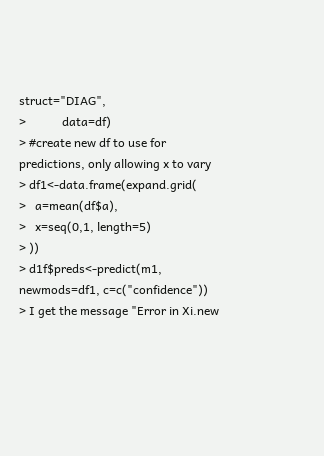struct="DIAG",
>            data=df)
> #create new df to use for predictions, only allowing x to vary
> df1<-data.frame(expand.grid(
>   a=mean(df$a),
>   x=seq(0,1, length=5)
> ))
> d1f$preds<-predict(m1, newmods=df1, c=c("confidence"))
> I get the message "Error in Xi.new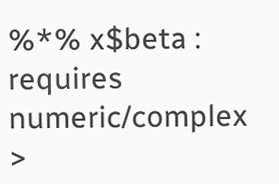%*% x$beta : requires numeric/complex
>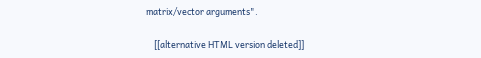matrix/vector arguments".

    [[alternative HTML version deleted]]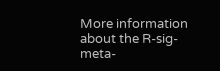More information about the R-sig-meta-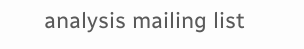analysis mailing list